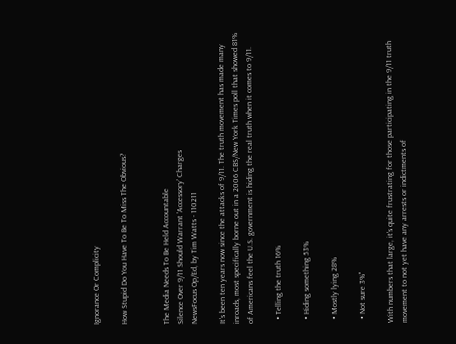Ignorance Or Complicity

How Stupid Do You Have To Be To Miss The Obvious?


The Media Needs To Be Held Accountable
Silence Over 9/11 Should Warrant 'Accessory' Charges
NewsFocus Op/Ed, by Tim Watts - 110211

It's been ten years now since the attacks of 9/11. The truth movement has made many inroads, most specifically borne out in a 2006 CBS/New York Times poll that showed 81% of Americans feel the U.S. government is hiding the real truth when it comes to 9/11.

  • Telling the truth 16%

  • Hiding something 53%

  • Mostly lying 28%

  • Not sure 3%"

With numbers that large, it's quite frustrating for those participating in the 9/11 truth movement to not yet have any arrests or indictments of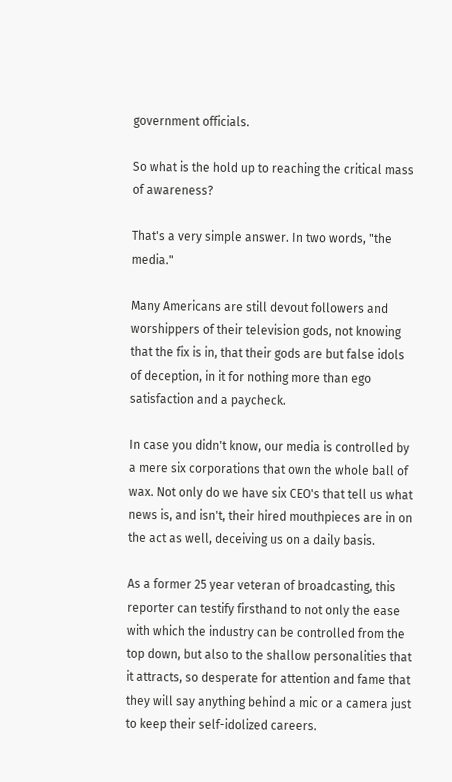government officials.

So what is the hold up to reaching the critical mass of awareness?

That's a very simple answer. In two words, "the media."

Many Americans are still devout followers and worshippers of their television gods, not knowing that the fix is in, that their gods are but false idols of deception, in it for nothing more than ego satisfaction and a paycheck.

In case you didn't know, our media is controlled by a mere six corporations that own the whole ball of wax. Not only do we have six CEO's that tell us what news is, and isn't, their hired mouthpieces are in on the act as well, deceiving us on a daily basis.

As a former 25 year veteran of broadcasting, this reporter can testify firsthand to not only the ease with which the industry can be controlled from the top down, but also to the shallow personalities that it attracts, so desperate for attention and fame that they will say anything behind a mic or a camera just to keep their self-idolized careers.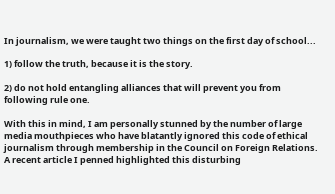In journalism, we were taught two things on the first day of school...

1) follow the truth, because it is the story.

2) do not hold entangling alliances that will prevent you from following rule one.

With this in mind, I am personally stunned by the number of large media mouthpieces who have blatantly ignored this code of ethical journalism through membership in the Council on Foreign Relations. A recent article I penned highlighted this disturbing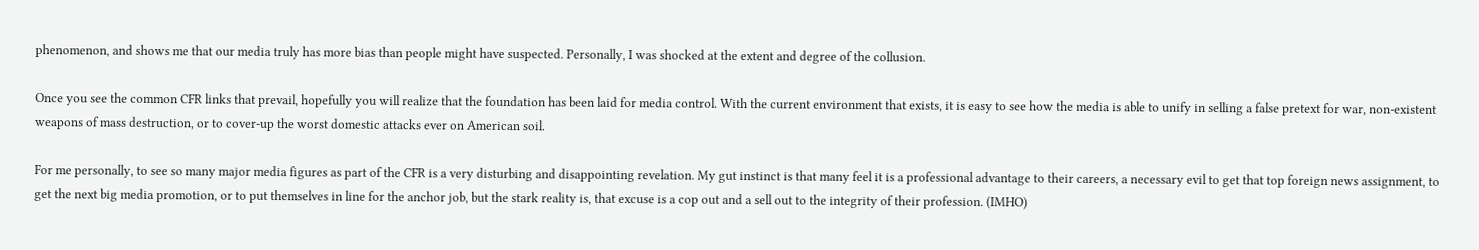phenomenon, and shows me that our media truly has more bias than people might have suspected. Personally, I was shocked at the extent and degree of the collusion.

Once you see the common CFR links that prevail, hopefully you will realize that the foundation has been laid for media control. With the current environment that exists, it is easy to see how the media is able to unify in selling a false pretext for war, non-existent weapons of mass destruction, or to cover-up the worst domestic attacks ever on American soil.

For me personally, to see so many major media figures as part of the CFR is a very disturbing and disappointing revelation. My gut instinct is that many feel it is a professional advantage to their careers, a necessary evil to get that top foreign news assignment, to get the next big media promotion, or to put themselves in line for the anchor job, but the stark reality is, that excuse is a cop out and a sell out to the integrity of their profession. (IMHO)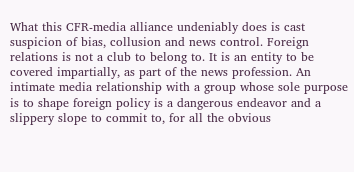What this CFR-media alliance undeniably does is cast suspicion of bias, collusion and news control. Foreign relations is not a club to belong to. It is an entity to be covered impartially, as part of the news profession. An intimate media relationship with a group whose sole purpose is to shape foreign policy is a dangerous endeavor and a slippery slope to commit to, for all the obvious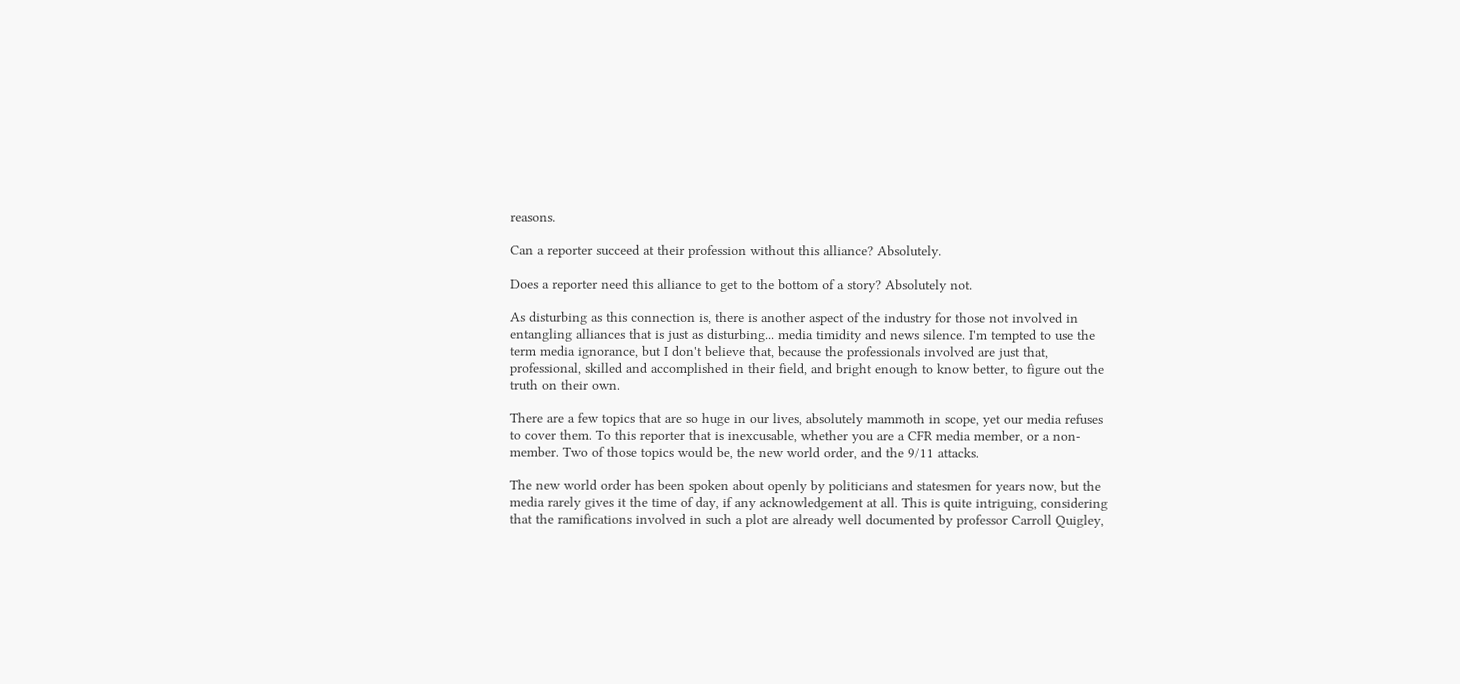reasons.

Can a reporter succeed at their profession without this alliance? Absolutely.

Does a reporter need this alliance to get to the bottom of a story? Absolutely not.

As disturbing as this connection is, there is another aspect of the industry for those not involved in entangling alliances that is just as disturbing... media timidity and news silence. I'm tempted to use the term media ignorance, but I don't believe that, because the professionals involved are just that, professional, skilled and accomplished in their field, and bright enough to know better, to figure out the truth on their own.

There are a few topics that are so huge in our lives, absolutely mammoth in scope, yet our media refuses to cover them. To this reporter that is inexcusable, whether you are a CFR media member, or a non-member. Two of those topics would be, the new world order, and the 9/11 attacks.

The new world order has been spoken about openly by politicians and statesmen for years now, but the media rarely gives it the time of day, if any acknowledgement at all. This is quite intriguing, considering that the ramifications involved in such a plot are already well documented by professor Carroll Quigley,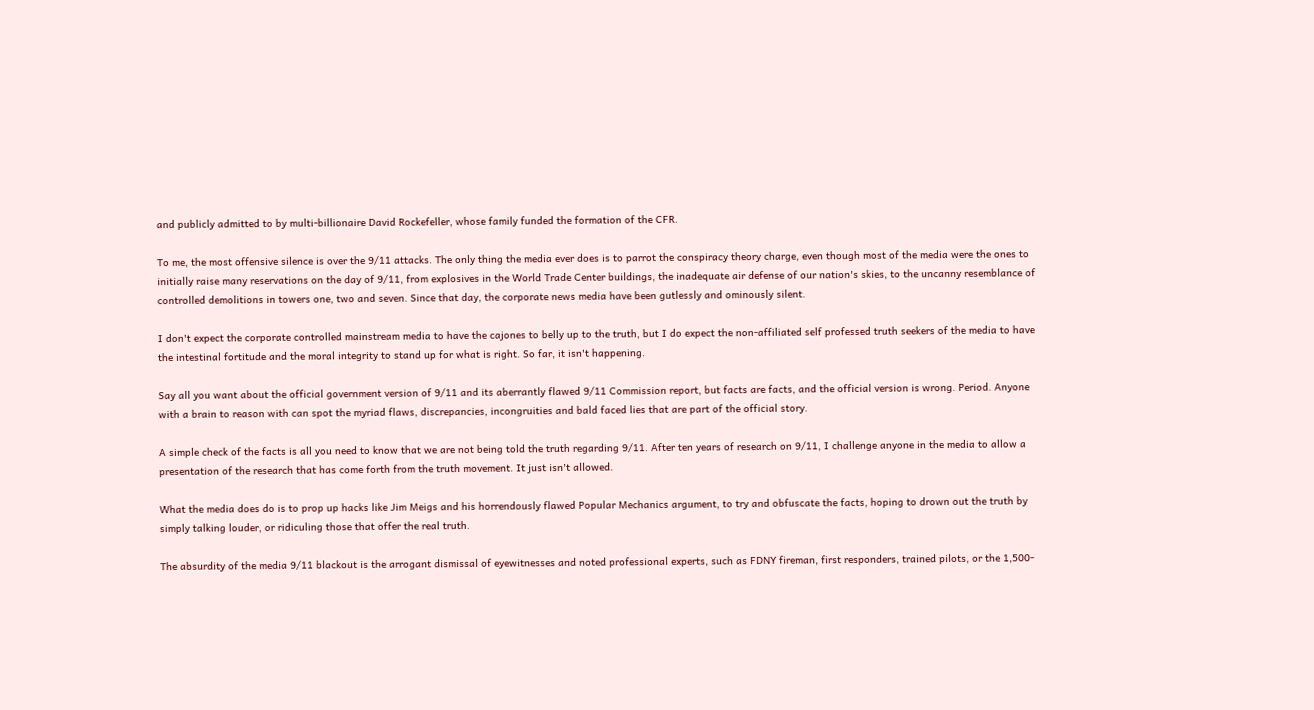and publicly admitted to by multi-billionaire David Rockefeller, whose family funded the formation of the CFR.

To me, the most offensive silence is over the 9/11 attacks. The only thing the media ever does is to parrot the conspiracy theory charge, even though most of the media were the ones to initially raise many reservations on the day of 9/11, from explosives in the World Trade Center buildings, the inadequate air defense of our nation's skies, to the uncanny resemblance of controlled demolitions in towers one, two and seven. Since that day, the corporate news media have been gutlessly and ominously silent.

I don't expect the corporate controlled mainstream media to have the cajones to belly up to the truth, but I do expect the non-affiliated self professed truth seekers of the media to have the intestinal fortitude and the moral integrity to stand up for what is right. So far, it isn't happening.

Say all you want about the official government version of 9/11 and its aberrantly flawed 9/11 Commission report, but facts are facts, and the official version is wrong. Period. Anyone with a brain to reason with can spot the myriad flaws, discrepancies, incongruities and bald faced lies that are part of the official story.

A simple check of the facts is all you need to know that we are not being told the truth regarding 9/11. After ten years of research on 9/11, I challenge anyone in the media to allow a presentation of the research that has come forth from the truth movement. It just isn't allowed.

What the media does do is to prop up hacks like Jim Meigs and his horrendously flawed Popular Mechanics argument, to try and obfuscate the facts, hoping to drown out the truth by simply talking louder, or ridiculing those that offer the real truth.

The absurdity of the media 9/11 blackout is the arrogant dismissal of eyewitnesses and noted professional experts, such as FDNY fireman, first responders, trained pilots, or the 1,500-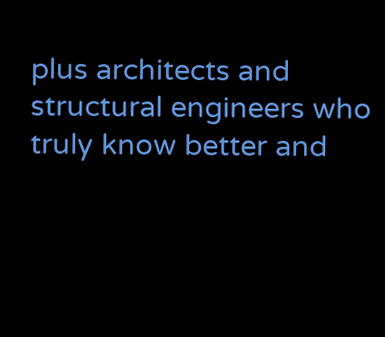plus architects and structural engineers who truly know better and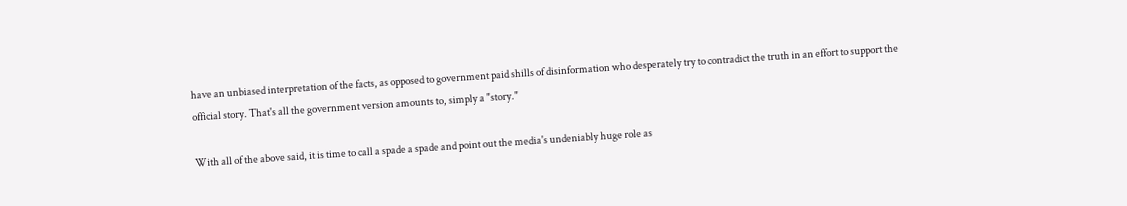have an unbiased interpretation of the facts, as opposed to government paid shills of disinformation who desperately try to contradict the truth in an effort to support the official story. That's all the government version amounts to, simply a "story."

With all of the above said, it is time to call a spade a spade and point out the media's undeniably huge role as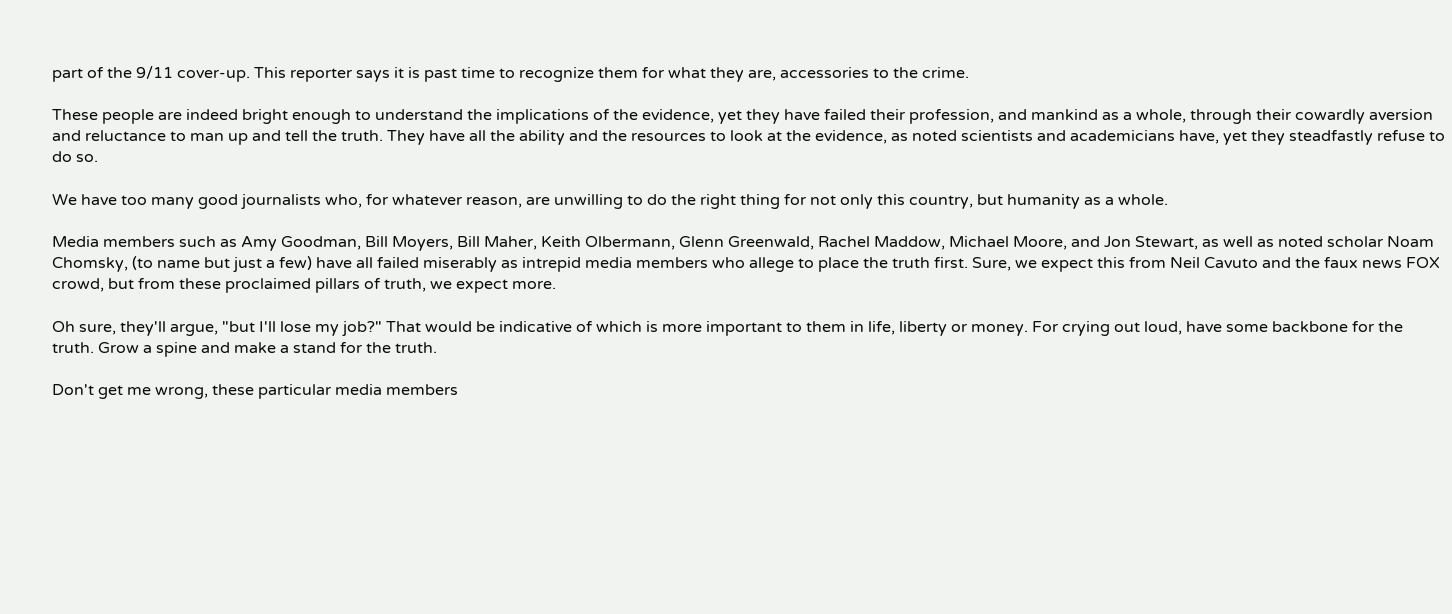part of the 9/11 cover-up. This reporter says it is past time to recognize them for what they are, accessories to the crime.

These people are indeed bright enough to understand the implications of the evidence, yet they have failed their profession, and mankind as a whole, through their cowardly aversion and reluctance to man up and tell the truth. They have all the ability and the resources to look at the evidence, as noted scientists and academicians have, yet they steadfastly refuse to do so.

We have too many good journalists who, for whatever reason, are unwilling to do the right thing for not only this country, but humanity as a whole.

Media members such as Amy Goodman, Bill Moyers, Bill Maher, Keith Olbermann, Glenn Greenwald, Rachel Maddow, Michael Moore, and Jon Stewart, as well as noted scholar Noam Chomsky, (to name but just a few) have all failed miserably as intrepid media members who allege to place the truth first. Sure, we expect this from Neil Cavuto and the faux news FOX crowd, but from these proclaimed pillars of truth, we expect more.

Oh sure, they'll argue, "but I'll lose my job?" That would be indicative of which is more important to them in life, liberty or money. For crying out loud, have some backbone for the truth. Grow a spine and make a stand for the truth.

Don't get me wrong, these particular media members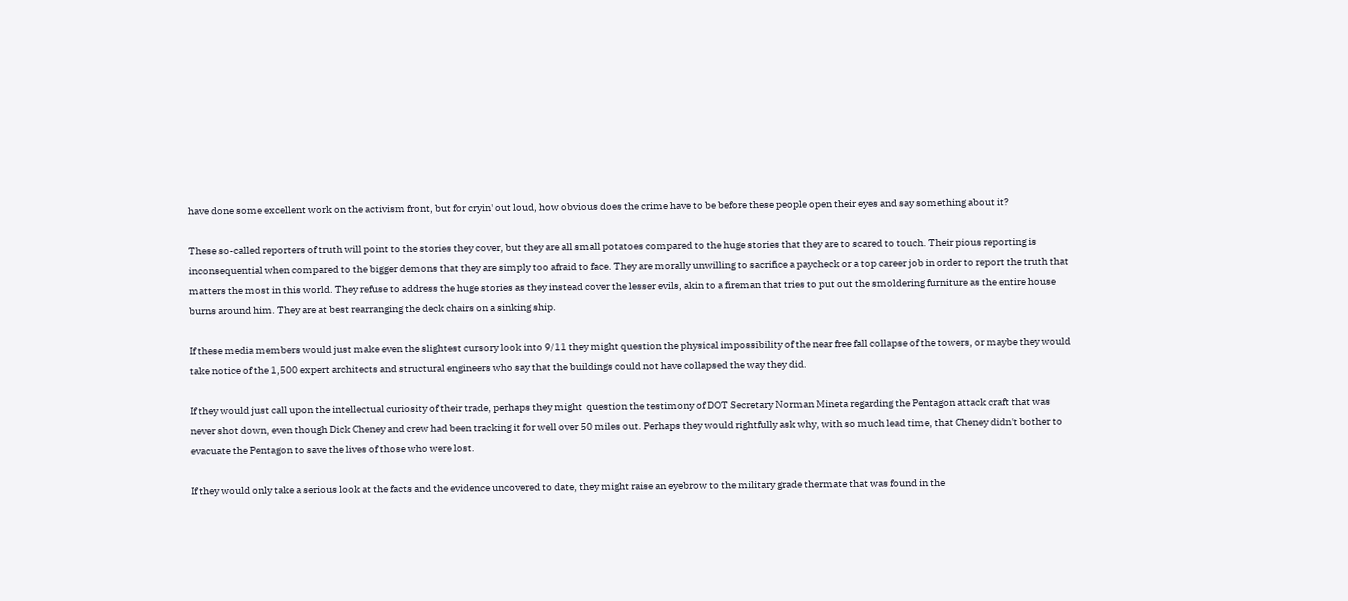have done some excellent work on the activism front, but for cryin' out loud, how obvious does the crime have to be before these people open their eyes and say something about it?

These so-called reporters of truth will point to the stories they cover, but they are all small potatoes compared to the huge stories that they are to scared to touch. Their pious reporting is inconsequential when compared to the bigger demons that they are simply too afraid to face. They are morally unwilling to sacrifice a paycheck or a top career job in order to report the truth that matters the most in this world. They refuse to address the huge stories as they instead cover the lesser evils, akin to a fireman that tries to put out the smoldering furniture as the entire house burns around him. They are at best rearranging the deck chairs on a sinking ship.

If these media members would just make even the slightest cursory look into 9/11 they might question the physical impossibility of the near free fall collapse of the towers, or maybe they would take notice of the 1,500 expert architects and structural engineers who say that the buildings could not have collapsed the way they did.

If they would just call upon the intellectual curiosity of their trade, perhaps they might  question the testimony of DOT Secretary Norman Mineta regarding the Pentagon attack craft that was never shot down, even though Dick Cheney and crew had been tracking it for well over 50 miles out. Perhaps they would rightfully ask why, with so much lead time, that Cheney didn't bother to evacuate the Pentagon to save the lives of those who were lost.

If they would only take a serious look at the facts and the evidence uncovered to date, they might raise an eyebrow to the military grade thermate that was found in the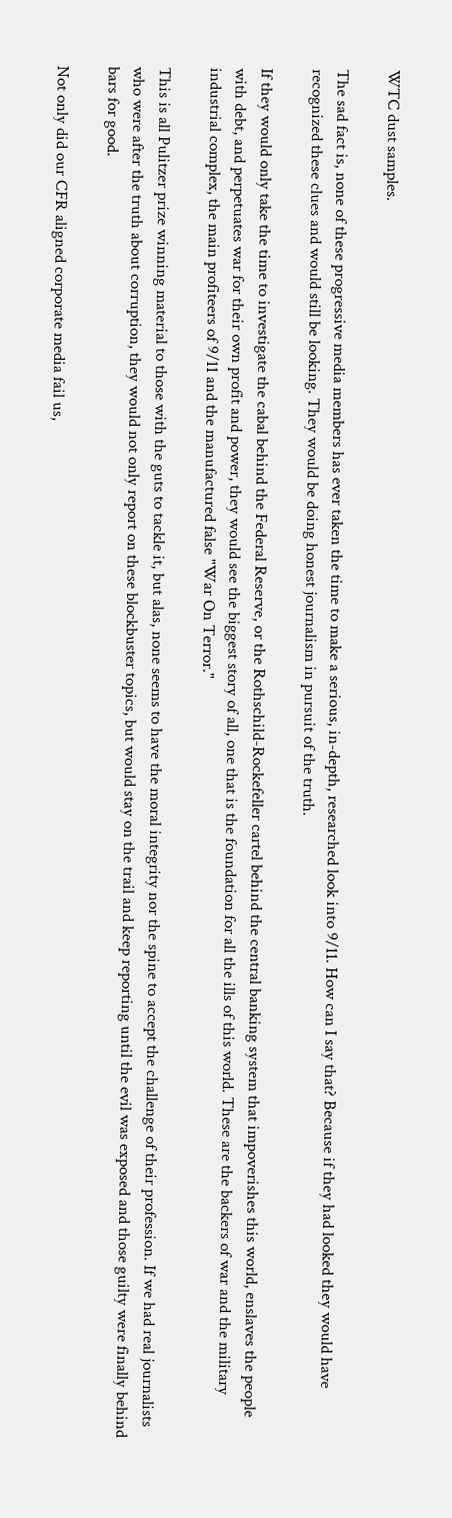WTC dust samples.

The sad fact is, none of these progressive media members has ever taken the time to make a serious, in-depth, researched look into 9/11. How can I say that? Because if they had looked they would have recognized these clues and would still be looking. They would be doing honest journalism in pursuit of the truth.

If they would only take the time to investigate the cabal behind the Federal Reserve, or the Rothschild-Rockefeller cartel behind the central banking system that impoverishes this world, enslaves the people with debt, and perpetuates war for their own profit and power, they would see the biggest story of all, one that is the foundation for all the ills of this world. These are the backers of war and the military industrial complex, the main profiteers of 9/11 and the manufactured false "War On Terror."

This is all Pulitzer prize winning material to those with the guts to tackle it, but alas, none seems to have the moral integrity nor the spine to accept the challenge of their profession. If we had real journalists who were after the truth about corruption, they would not only report on these blockbuster topics, but would stay on the trail and keep reporting until the evil was exposed and those guilty were finally behind bars for good.

Not only did our CFR aligned corporate media fail us,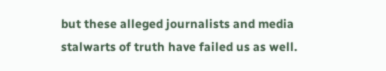but these alleged journalists and media stalwarts of truth have failed us as well.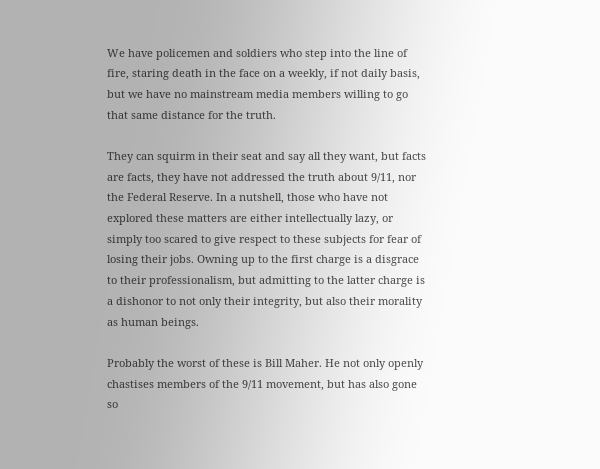We have policemen and soldiers who step into the line of fire, staring death in the face on a weekly, if not daily basis, but we have no mainstream media members willing to go that same distance for the truth.

They can squirm in their seat and say all they want, but facts are facts, they have not addressed the truth about 9/11, nor the Federal Reserve. In a nutshell, those who have not explored these matters are either intellectually lazy, or simply too scared to give respect to these subjects for fear of losing their jobs. Owning up to the first charge is a disgrace to their professionalism, but admitting to the latter charge is a dishonor to not only their integrity, but also their morality as human beings.

Probably the worst of these is Bill Maher. He not only openly chastises members of the 9/11 movement, but has also gone so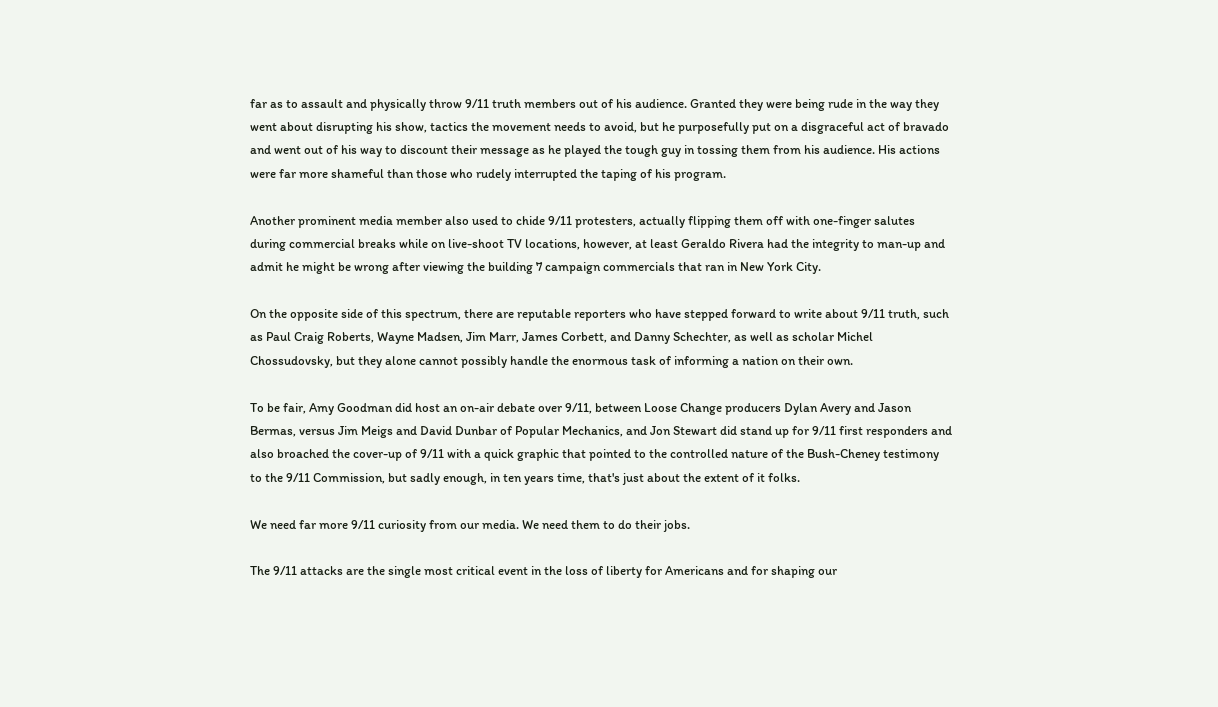far as to assault and physically throw 9/11 truth members out of his audience. Granted they were being rude in the way they went about disrupting his show, tactics the movement needs to avoid, but he purposefully put on a disgraceful act of bravado and went out of his way to discount their message as he played the tough guy in tossing them from his audience. His actions were far more shameful than those who rudely interrupted the taping of his program.

Another prominent media member also used to chide 9/11 protesters, actually flipping them off with one-finger salutes during commercial breaks while on live-shoot TV locations, however, at least Geraldo Rivera had the integrity to man-up and admit he might be wrong after viewing the building 7 campaign commercials that ran in New York City.

On the opposite side of this spectrum, there are reputable reporters who have stepped forward to write about 9/11 truth, such as Paul Craig Roberts, Wayne Madsen, Jim Marr, James Corbett, and Danny Schechter, as well as scholar Michel Chossudovsky, but they alone cannot possibly handle the enormous task of informing a nation on their own.

To be fair, Amy Goodman did host an on-air debate over 9/11, between Loose Change producers Dylan Avery and Jason Bermas, versus Jim Meigs and David Dunbar of Popular Mechanics, and Jon Stewart did stand up for 9/11 first responders and also broached the cover-up of 9/11 with a quick graphic that pointed to the controlled nature of the Bush-Cheney testimony to the 9/11 Commission, but sadly enough, in ten years time, that's just about the extent of it folks.

We need far more 9/11 curiosity from our media. We need them to do their jobs.

The 9/11 attacks are the single most critical event in the loss of liberty for Americans and for shaping our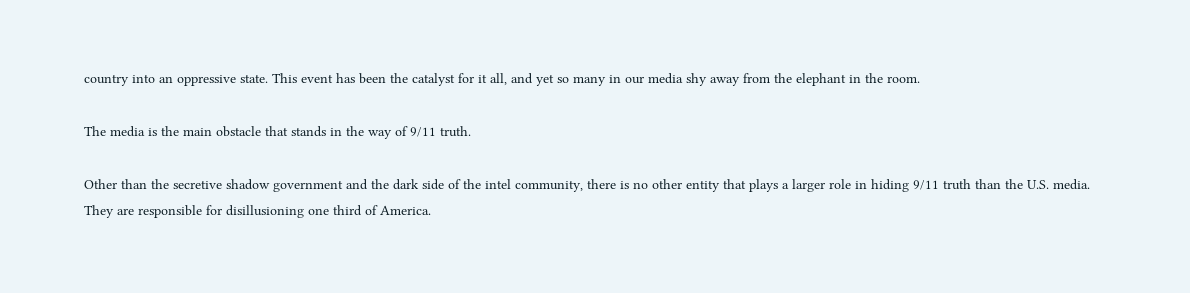country into an oppressive state. This event has been the catalyst for it all, and yet so many in our media shy away from the elephant in the room.

The media is the main obstacle that stands in the way of 9/11 truth.

Other than the secretive shadow government and the dark side of the intel community, there is no other entity that plays a larger role in hiding 9/11 truth than the U.S. media. They are responsible for disillusioning one third of America.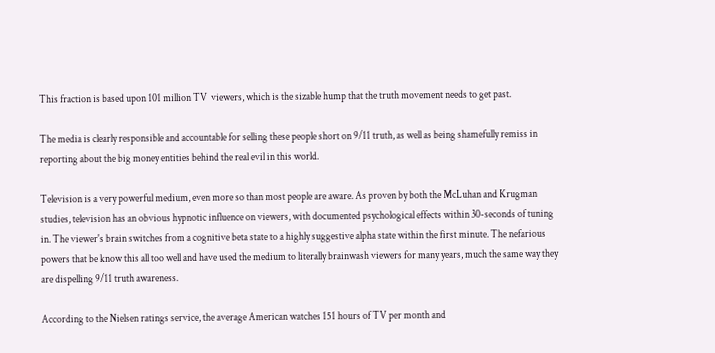This fraction is based upon 101 million TV  viewers, which is the sizable hump that the truth movement needs to get past.

The media is clearly responsible and accountable for selling these people short on 9/11 truth, as well as being shamefully remiss in reporting about the big money entities behind the real evil in this world.

Television is a very powerful medium, even more so than most people are aware. As proven by both the McLuhan and Krugman studies, television has an obvious hypnotic influence on viewers, with documented psychological effects within 30-seconds of tuning in. The viewer's brain switches from a cognitive beta state to a highly suggestive alpha state within the first minute. The nefarious powers that be know this all too well and have used the medium to literally brainwash viewers for many years, much the same way they are dispelling 9/11 truth awareness.

According to the Nielsen ratings service, the average American watches 151 hours of TV per month and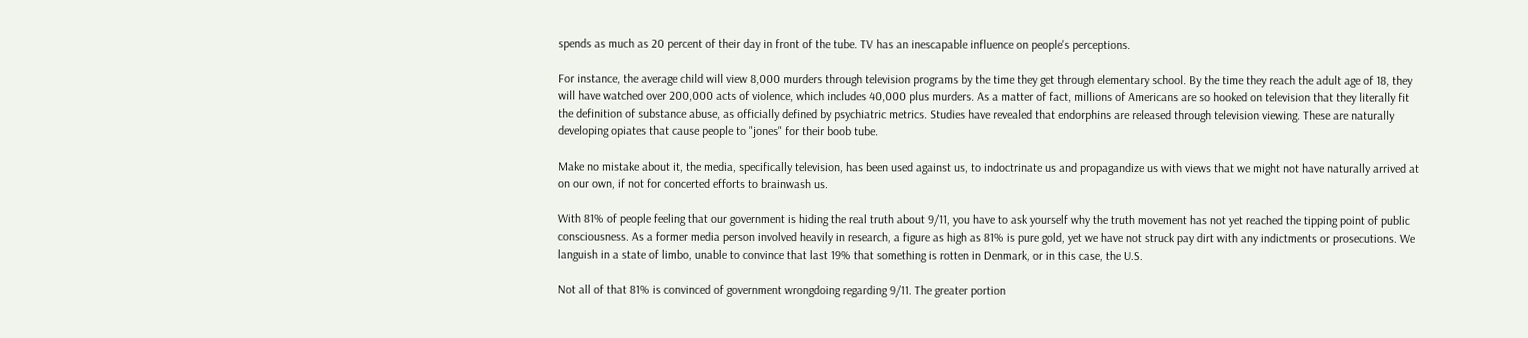spends as much as 20 percent of their day in front of the tube. TV has an inescapable influence on people's perceptions.

For instance, the average child will view 8,000 murders through television programs by the time they get through elementary school. By the time they reach the adult age of 18, they will have watched over 200,000 acts of violence, which includes 40,000 plus murders. As a matter of fact, millions of Americans are so hooked on television that they literally fit the definition of substance abuse, as officially defined by psychiatric metrics. Studies have revealed that endorphins are released through television viewing. These are naturally developing opiates that cause people to "jones" for their boob tube.

Make no mistake about it, the media, specifically television, has been used against us, to indoctrinate us and propagandize us with views that we might not have naturally arrived at on our own, if not for concerted efforts to brainwash us.

With 81% of people feeling that our government is hiding the real truth about 9/11, you have to ask yourself why the truth movement has not yet reached the tipping point of public consciousness. As a former media person involved heavily in research, a figure as high as 81% is pure gold, yet we have not struck pay dirt with any indictments or prosecutions. We languish in a state of limbo, unable to convince that last 19% that something is rotten in Denmark, or in this case, the U.S.

Not all of that 81% is convinced of government wrongdoing regarding 9/11. The greater portion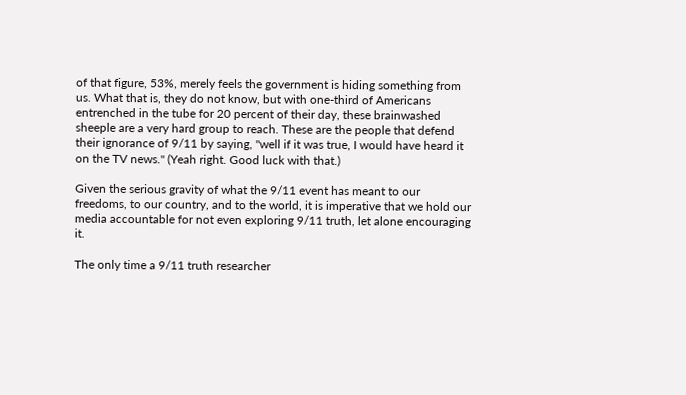of that figure, 53%, merely feels the government is hiding something from us. What that is, they do not know, but with one-third of Americans entrenched in the tube for 20 percent of their day, these brainwashed sheeple are a very hard group to reach. These are the people that defend their ignorance of 9/11 by saying, "well if it was true, I would have heard it on the TV news." (Yeah right. Good luck with that.)

Given the serious gravity of what the 9/11 event has meant to our freedoms, to our country, and to the world, it is imperative that we hold our media accountable for not even exploring 9/11 truth, let alone encouraging it.

The only time a 9/11 truth researcher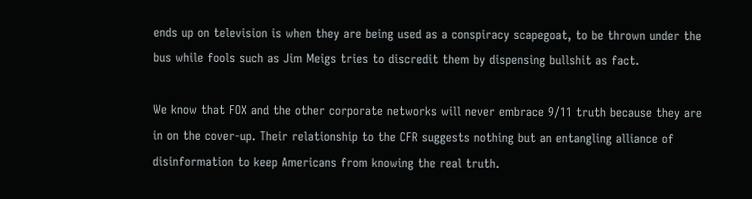ends up on television is when they are being used as a conspiracy scapegoat, to be thrown under the bus while fools such as Jim Meigs tries to discredit them by dispensing bullshit as fact.

We know that FOX and the other corporate networks will never embrace 9/11 truth because they are in on the cover-up. Their relationship to the CFR suggests nothing but an entangling alliance of disinformation to keep Americans from knowing the real truth.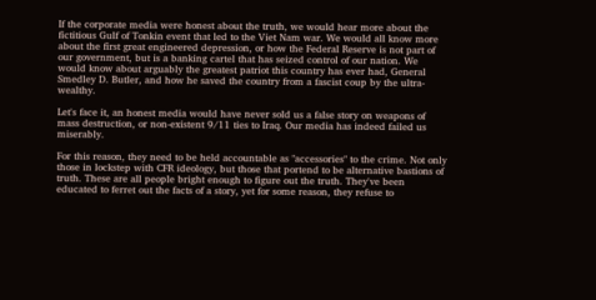If the corporate media were honest about the truth, we would hear more about the fictitious Gulf of Tonkin event that led to the Viet Nam war. We would all know more about the first great engineered depression, or how the Federal Reserve is not part of our government, but is a banking cartel that has seized control of our nation. We would know about arguably the greatest patriot this country has ever had, General Smedley D. Butler, and how he saved the country from a fascist coup by the ultra-wealthy.

Let's face it, an honest media would have never sold us a false story on weapons of mass destruction, or non-existent 9/11 ties to Iraq. Our media has indeed failed us miserably.

For this reason, they need to be held accountable as "accessories" to the crime. Not only those in lockstep with CFR ideology, but those that portend to be alternative bastions of truth. These are all people bright enough to figure out the truth. They've been educated to ferret out the facts of a story, yet for some reason, they refuse to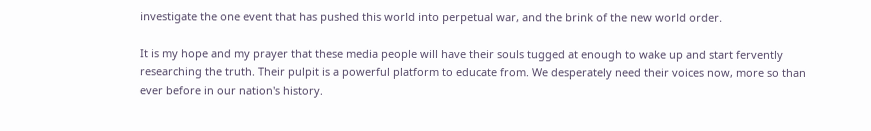investigate the one event that has pushed this world into perpetual war, and the brink of the new world order.

It is my hope and my prayer that these media people will have their souls tugged at enough to wake up and start fervently researching the truth. Their pulpit is a powerful platform to educate from. We desperately need their voices now, more so than ever before in our nation's history.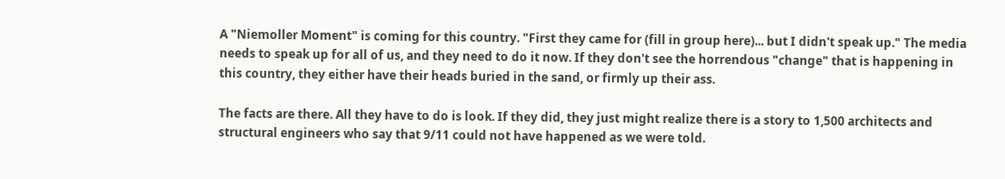A "Niemoller Moment" is coming for this country. "First they came for (fill in group here)... but I didn't speak up." The media needs to speak up for all of us, and they need to do it now. If they don't see the horrendous "change" that is happening in this country, they either have their heads buried in the sand, or firmly up their ass.

The facts are there. All they have to do is look. If they did, they just might realize there is a story to 1,500 architects and structural engineers who say that 9/11 could not have happened as we were told.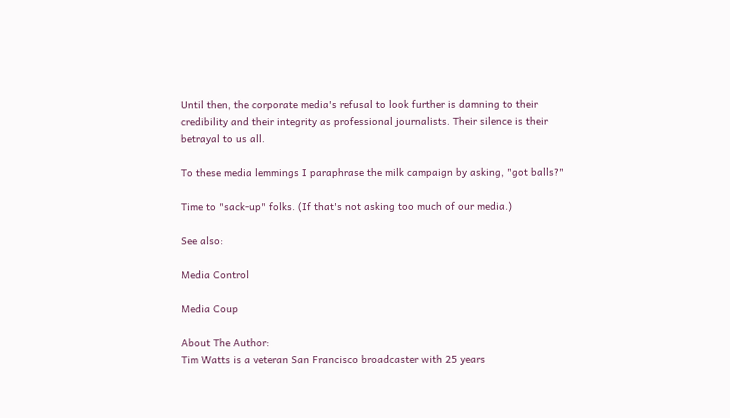Until then, the corporate media's refusal to look further is damning to their credibility and their integrity as professional journalists. Their silence is their betrayal to us all.

To these media lemmings I paraphrase the milk campaign by asking, "got balls?"

Time to "sack-up" folks. (If that's not asking too much of our media.)

See also:

Media Control

Media Coup

About The Author:
Tim Watts is a veteran San Francisco broadcaster with 25 years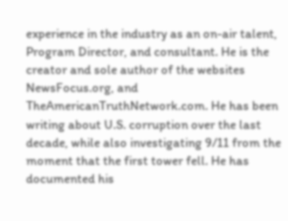experience in the industry as an on-air talent, Program Director, and consultant. He is the creator and sole author of the websites NewsFocus.org, and TheAmericanTruthNetwork.com. He has been writing about U.S. corruption over the last decade, while also investigating 9/11 from the moment that the first tower fell. He has documented his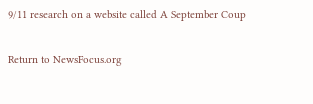9/11 research on a website called A September Coup

Return to NewsFocus.org